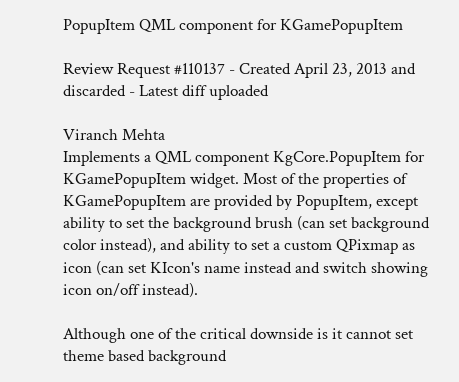PopupItem QML component for KGamePopupItem

Review Request #110137 - Created April 23, 2013 and discarded - Latest diff uploaded

Viranch Mehta
Implements a QML component KgCore.PopupItem for KGamePopupItem widget. Most of the properties of KGamePopupItem are provided by PopupItem, except ability to set the background brush (can set background color instead), and ability to set a custom QPixmap as icon (can set KIcon's name instead and switch showing icon on/off instead).

Although one of the critical downside is it cannot set theme based background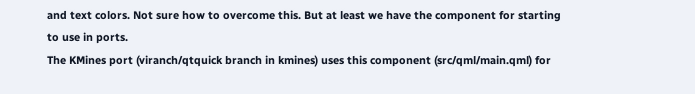and text colors. Not sure how to overcome this. But at least we have the component for starting to use in ports.
The KMines port (viranch/qtquick branch in kmines) uses this component (src/qml/main.qml) for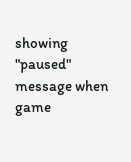showing "paused" message when game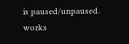is paused/unpaused. works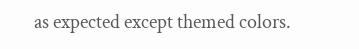as expected except themed colors.